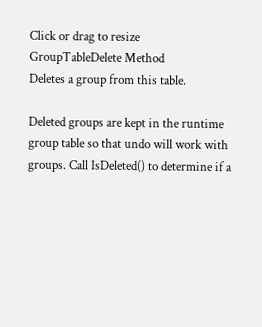Click or drag to resize
GroupTableDelete Method
Deletes a group from this table.

Deleted groups are kept in the runtime group table so that undo will work with groups. Call IsDeleted() to determine if a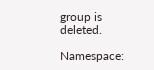group is deleted.

Namespace: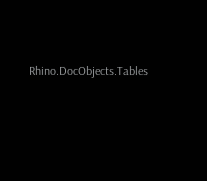Rhino.DocObjects.Tables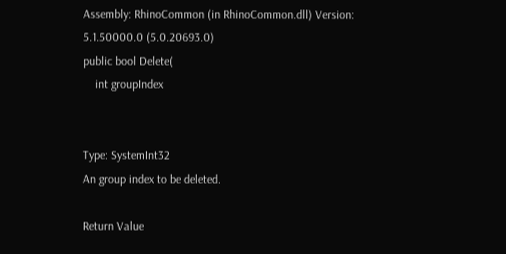Assembly: RhinoCommon (in RhinoCommon.dll) Version: 5.1.50000.0 (5.0.20693.0)
public bool Delete(
    int groupIndex


Type: SystemInt32
An group index to be deleted.

Return Value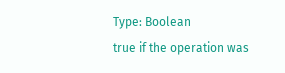Type: Boolean
true if the operation was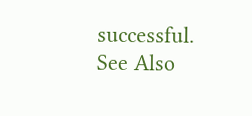successful.
See Also